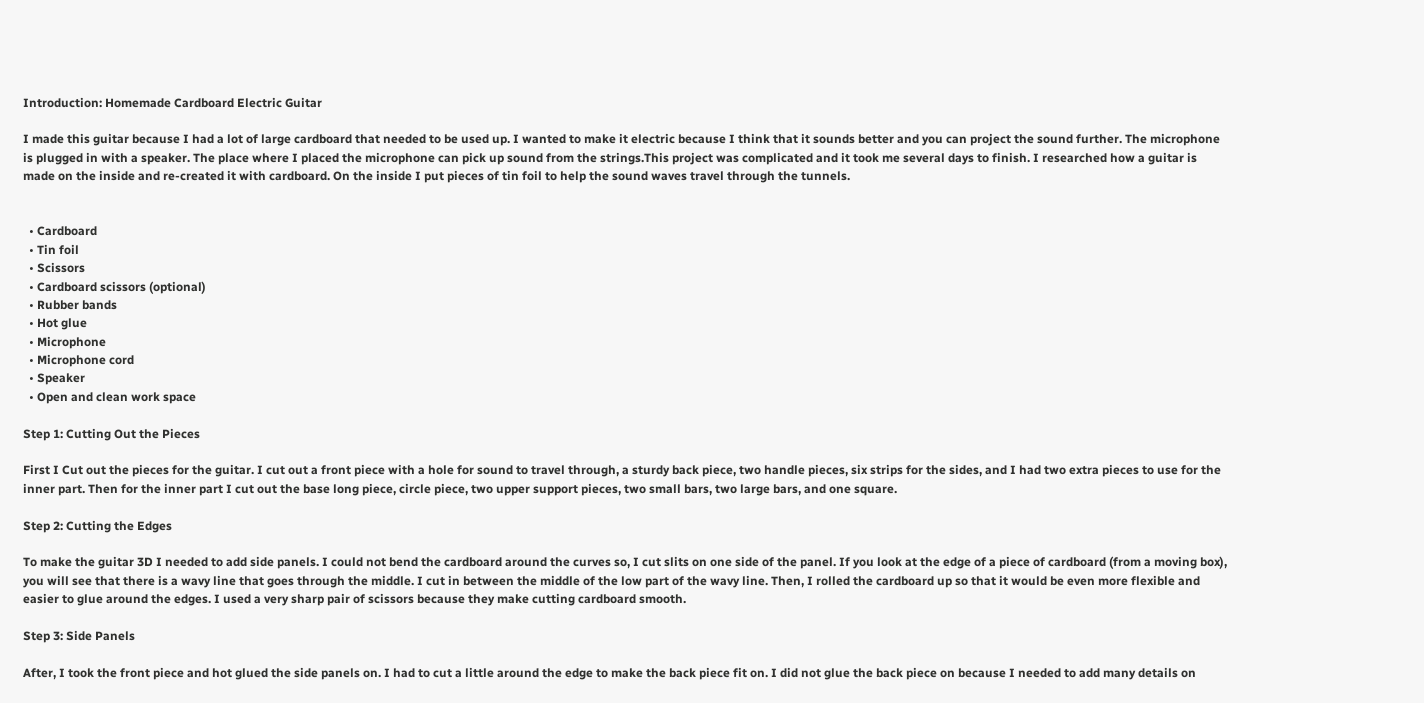Introduction: Homemade Cardboard Electric Guitar

I made this guitar because I had a lot of large cardboard that needed to be used up. I wanted to make it electric because I think that it sounds better and you can project the sound further. The microphone is plugged in with a speaker. The place where I placed the microphone can pick up sound from the strings.This project was complicated and it took me several days to finish. I researched how a guitar is made on the inside and re-created it with cardboard. On the inside I put pieces of tin foil to help the sound waves travel through the tunnels.


  • Cardboard
  • Tin foil
  • Scissors
  • Cardboard scissors (optional)
  • Rubber bands
  • Hot glue
  • Microphone
  • Microphone cord
  • Speaker
  • Open and clean work space

Step 1: Cutting Out the Pieces

First I Cut out the pieces for the guitar. I cut out a front piece with a hole for sound to travel through, a sturdy back piece, two handle pieces, six strips for the sides, and I had two extra pieces to use for the inner part. Then for the inner part I cut out the base long piece, circle piece, two upper support pieces, two small bars, two large bars, and one square.

Step 2: Cutting the Edges

To make the guitar 3D I needed to add side panels. I could not bend the cardboard around the curves so, I cut slits on one side of the panel. If you look at the edge of a piece of cardboard (from a moving box), you will see that there is a wavy line that goes through the middle. I cut in between the middle of the low part of the wavy line. Then, I rolled the cardboard up so that it would be even more flexible and easier to glue around the edges. I used a very sharp pair of scissors because they make cutting cardboard smooth.

Step 3: Side Panels

After, I took the front piece and hot glued the side panels on. I had to cut a little around the edge to make the back piece fit on. I did not glue the back piece on because I needed to add many details on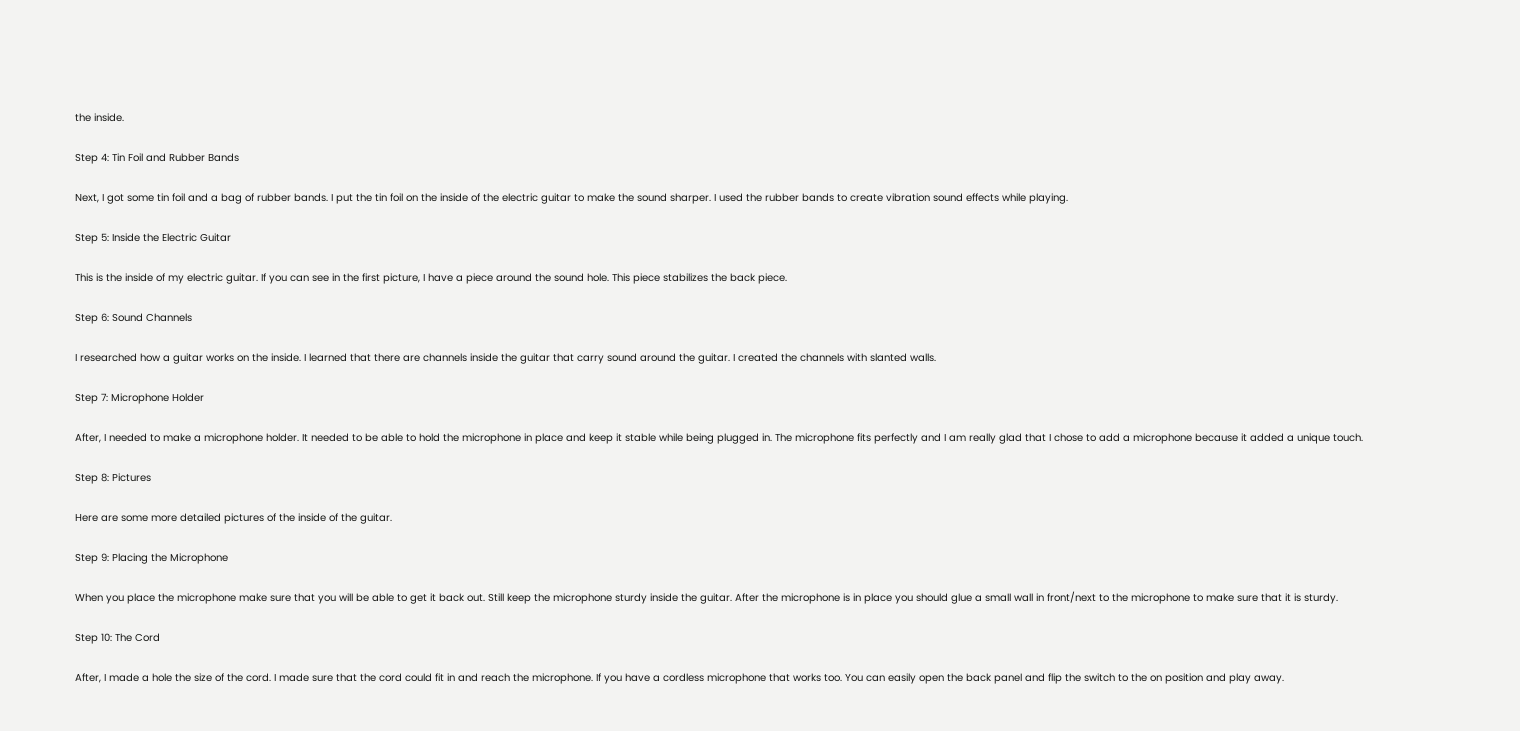the inside.

Step 4: Tin Foil and Rubber Bands

Next, I got some tin foil and a bag of rubber bands. I put the tin foil on the inside of the electric guitar to make the sound sharper. I used the rubber bands to create vibration sound effects while playing.

Step 5: Inside the Electric Guitar

This is the inside of my electric guitar. If you can see in the first picture, I have a piece around the sound hole. This piece stabilizes the back piece.

Step 6: Sound Channels

I researched how a guitar works on the inside. I learned that there are channels inside the guitar that carry sound around the guitar. I created the channels with slanted walls.

Step 7: Microphone Holder

After, I needed to make a microphone holder. It needed to be able to hold the microphone in place and keep it stable while being plugged in. The microphone fits perfectly and I am really glad that I chose to add a microphone because it added a unique touch.

Step 8: Pictures

Here are some more detailed pictures of the inside of the guitar.

Step 9: Placing the Microphone

When you place the microphone make sure that you will be able to get it back out. Still keep the microphone sturdy inside the guitar. After the microphone is in place you should glue a small wall in front/next to the microphone to make sure that it is sturdy.

Step 10: The Cord

After, I made a hole the size of the cord. I made sure that the cord could fit in and reach the microphone. If you have a cordless microphone that works too. You can easily open the back panel and flip the switch to the on position and play away.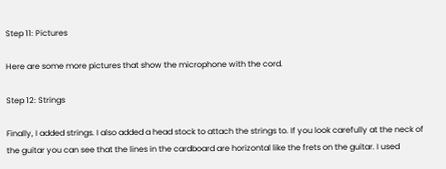Step 11: Pictures

Here are some more pictures that show the microphone with the cord.

Step 12: Strings

Finally, I added strings. I also added a head stock to attach the strings to. If you look carefully at the neck of the guitar you can see that the lines in the cardboard are horizontal like the frets on the guitar. I used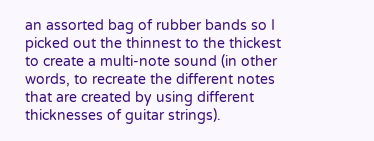an assorted bag of rubber bands so I picked out the thinnest to the thickest to create a multi-note sound (in other words, to recreate the different notes that are created by using different thicknesses of guitar strings).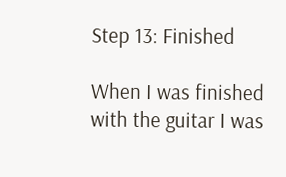Step 13: Finished

When I was finished with the guitar I was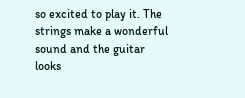so excited to play it. The strings make a wonderful sound and the guitar looks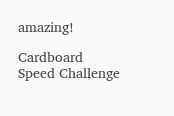amazing!

Cardboard Speed Challenge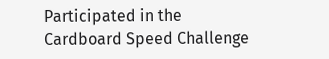Participated in the
Cardboard Speed Challenge